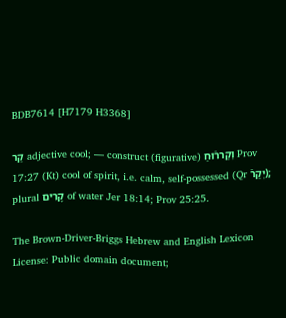BDB7614 [H7179 H3368]

קַר adjective cool; — construct (figurative) וְקַררֿוּחַ Prov 17:27 (Kt) cool of spirit, i.e. calm, self-possessed (Qr יְקַרֿ); plural קָרִים of water Jer 18:14; Prov 25:25.

The Brown-Driver-Briggs Hebrew and English Lexicon
License: Public domain document;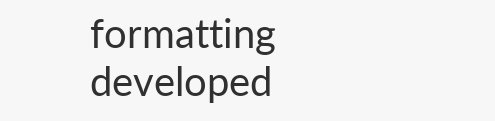formatting developed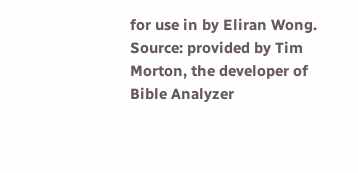for use in by Eliran Wong.
Source: provided by Tim Morton, the developer of Bible Analyzer